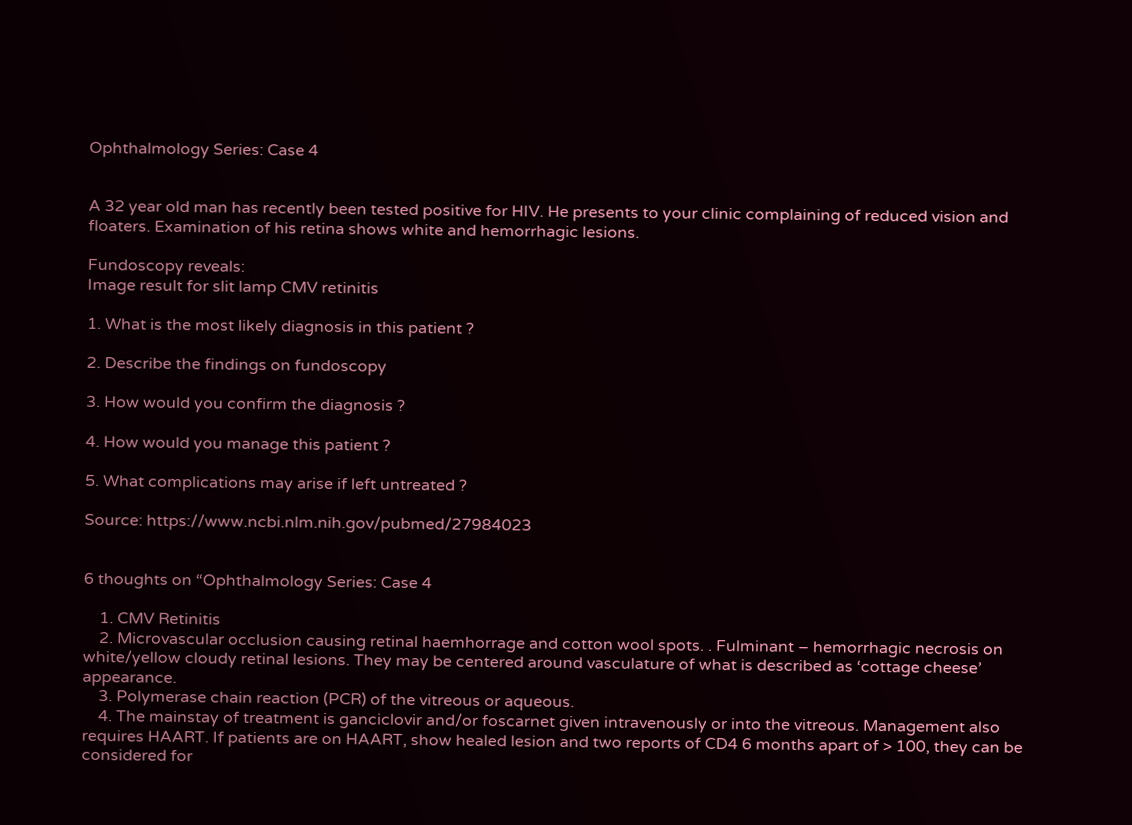Ophthalmology Series: Case 4


A 32 year old man has recently been tested positive for HIV. He presents to your clinic complaining of reduced vision and floaters. Examination of his retina shows white and hemorrhagic lesions.

Fundoscopy reveals:
Image result for slit lamp CMV retinitis

1. What is the most likely diagnosis in this patient ?

2. Describe the findings on fundoscopy

3. How would you confirm the diagnosis ?

4. How would you manage this patient ?

5. What complications may arise if left untreated ?

Source: https://www.ncbi.nlm.nih.gov/pubmed/27984023


6 thoughts on “Ophthalmology Series: Case 4

    1. CMV Retinitis
    2. Microvascular occlusion causing retinal haemhorrage and cotton wool spots. . Fulminant – hemorrhagic necrosis on white/yellow cloudy retinal lesions. They may be centered around vasculature of what is described as ‘cottage cheese’ appearance.
    3. Polymerase chain reaction (PCR) of the vitreous or aqueous.
    4. The mainstay of treatment is ganciclovir and/or foscarnet given intravenously or into the vitreous. Management also requires HAART. If patients are on HAART, show healed lesion and two reports of CD4 6 months apart of > 100, they can be considered for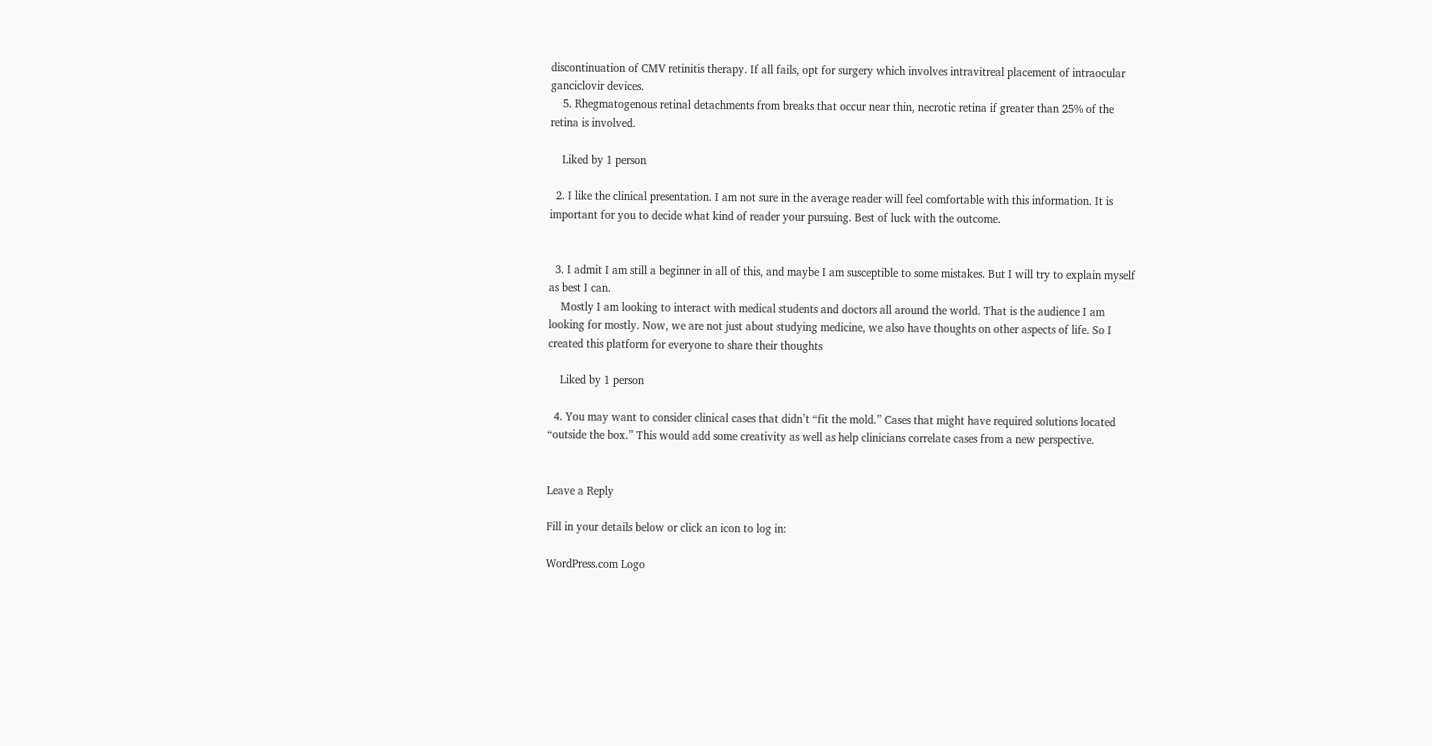discontinuation of CMV retinitis therapy. If all fails, opt for surgery which involves intravitreal placement of intraocular ganciclovir devices.
    5. Rhegmatogenous retinal detachments from breaks that occur near thin, necrotic retina if greater than 25% of the retina is involved.

    Liked by 1 person

  2. I like the clinical presentation. I am not sure in the average reader will feel comfortable with this information. It is important for you to decide what kind of reader your pursuing. Best of luck with the outcome.


  3. I admit I am still a beginner in all of this, and maybe I am susceptible to some mistakes. But I will try to explain myself as best I can.
    Mostly I am looking to interact with medical students and doctors all around the world. That is the audience I am looking for mostly. Now, we are not just about studying medicine, we also have thoughts on other aspects of life. So I created this platform for everyone to share their thoughts

    Liked by 1 person

  4. You may want to consider clinical cases that didn’t “fit the mold.” Cases that might have required solutions located “outside the box.” This would add some creativity as well as help clinicians correlate cases from a new perspective.


Leave a Reply

Fill in your details below or click an icon to log in:

WordPress.com Logo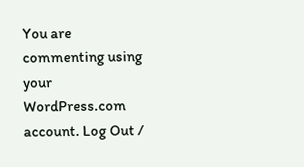You are commenting using your WordPress.com account. Log Out /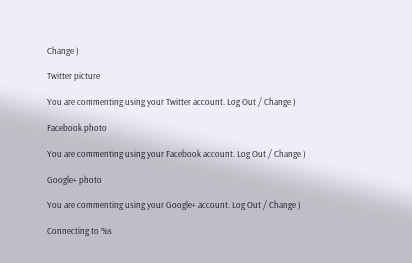Change )

Twitter picture

You are commenting using your Twitter account. Log Out / Change )

Facebook photo

You are commenting using your Facebook account. Log Out / Change )

Google+ photo

You are commenting using your Google+ account. Log Out / Change )

Connecting to %s